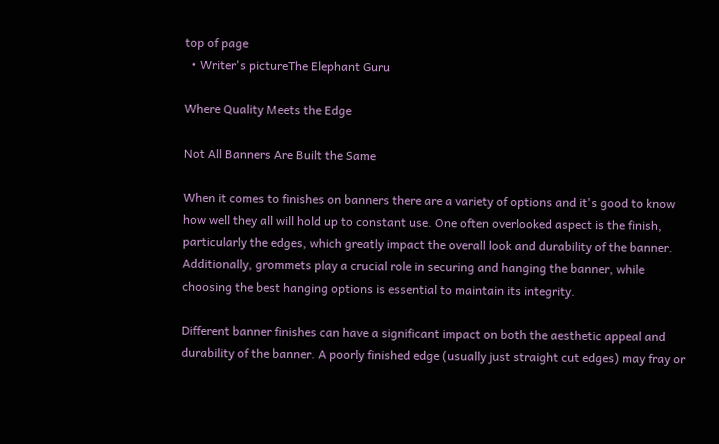top of page
  • Writer's pictureThe Elephant Guru

Where Quality Meets the Edge

Not All Banners Are Built the Same

When it comes to finishes on banners there are a variety of options and it's good to know how well they all will hold up to constant use. One often overlooked aspect is the finish, particularly the edges, which greatly impact the overall look and durability of the banner. Additionally, grommets play a crucial role in securing and hanging the banner, while choosing the best hanging options is essential to maintain its integrity.

Different banner finishes can have a significant impact on both the aesthetic appeal and durability of the banner. A poorly finished edge (usually just straight cut edges) may fray or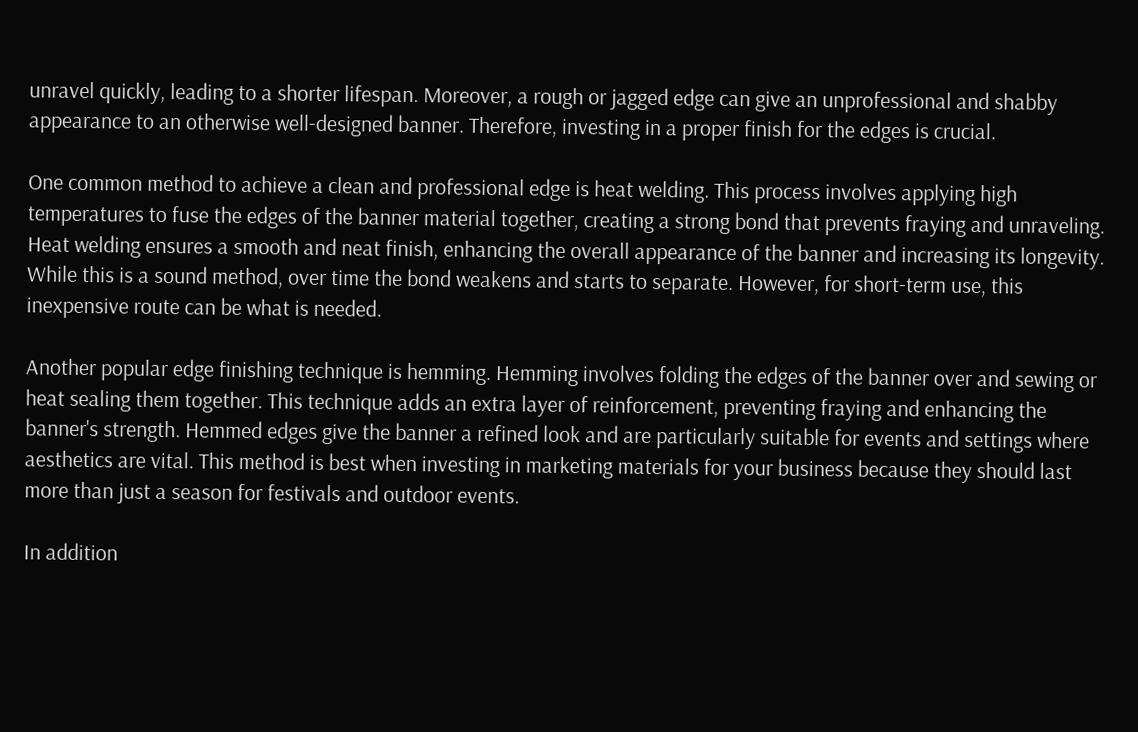unravel quickly, leading to a shorter lifespan. Moreover, a rough or jagged edge can give an unprofessional and shabby appearance to an otherwise well-designed banner. Therefore, investing in a proper finish for the edges is crucial.

One common method to achieve a clean and professional edge is heat welding. This process involves applying high temperatures to fuse the edges of the banner material together, creating a strong bond that prevents fraying and unraveling. Heat welding ensures a smooth and neat finish, enhancing the overall appearance of the banner and increasing its longevity. While this is a sound method, over time the bond weakens and starts to separate. However, for short-term use, this inexpensive route can be what is needed.

Another popular edge finishing technique is hemming. Hemming involves folding the edges of the banner over and sewing or heat sealing them together. This technique adds an extra layer of reinforcement, preventing fraying and enhancing the banner's strength. Hemmed edges give the banner a refined look and are particularly suitable for events and settings where aesthetics are vital. This method is best when investing in marketing materials for your business because they should last more than just a season for festivals and outdoor events.

In addition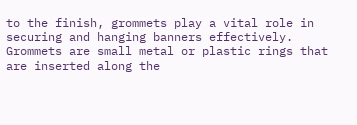to the finish, grommets play a vital role in securing and hanging banners effectively. Grommets are small metal or plastic rings that are inserted along the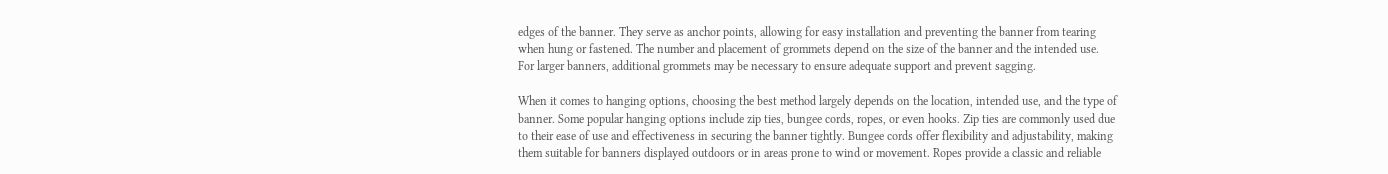edges of the banner. They serve as anchor points, allowing for easy installation and preventing the banner from tearing when hung or fastened. The number and placement of grommets depend on the size of the banner and the intended use. For larger banners, additional grommets may be necessary to ensure adequate support and prevent sagging.

When it comes to hanging options, choosing the best method largely depends on the location, intended use, and the type of banner. Some popular hanging options include zip ties, bungee cords, ropes, or even hooks. Zip ties are commonly used due to their ease of use and effectiveness in securing the banner tightly. Bungee cords offer flexibility and adjustability, making them suitable for banners displayed outdoors or in areas prone to wind or movement. Ropes provide a classic and reliable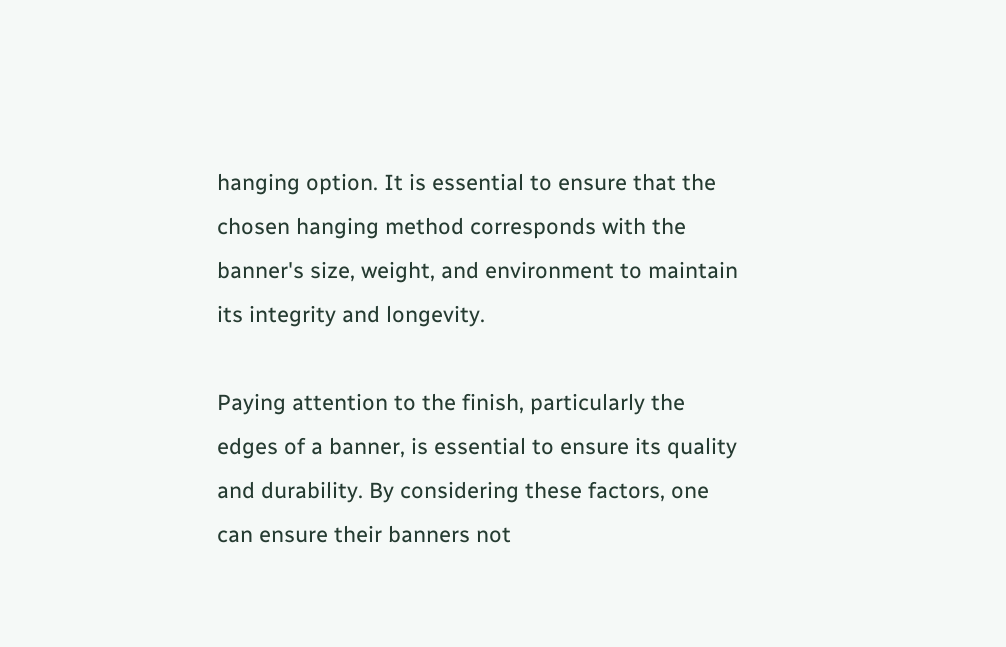hanging option. It is essential to ensure that the chosen hanging method corresponds with the banner's size, weight, and environment to maintain its integrity and longevity.

Paying attention to the finish, particularly the edges of a banner, is essential to ensure its quality and durability. By considering these factors, one can ensure their banners not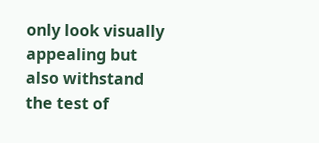only look visually appealing but also withstand the test of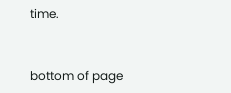time.


bottom of page